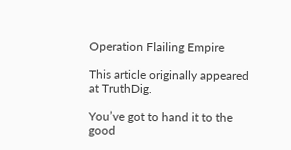Operation Flailing Empire

This article originally appeared at TruthDig.

You’ve got to hand it to the good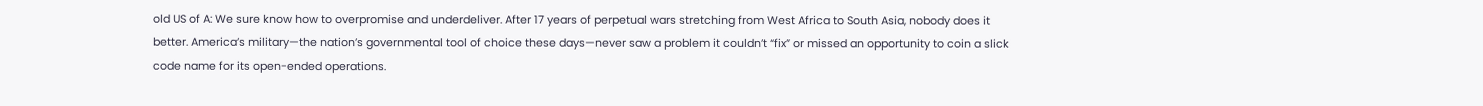old US of A: We sure know how to overpromise and underdeliver. After 17 years of perpetual wars stretching from West Africa to South Asia, nobody does it better. America’s military—the nation’s governmental tool of choice these days—never saw a problem it couldn’t “fix” or missed an opportunity to coin a slick code name for its open-ended operations.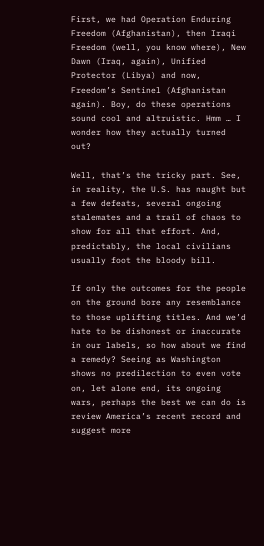First, we had Operation Enduring Freedom (Afghanistan), then Iraqi Freedom (well, you know where), New Dawn (Iraq, again), Unified Protector (Libya) and now, Freedom’s Sentinel (Afghanistan again). Boy, do these operations sound cool and altruistic. Hmm … I wonder how they actually turned out?

Well, that’s the tricky part. See, in reality, the U.S. has naught but a few defeats, several ongoing stalemates and a trail of chaos to show for all that effort. And, predictably, the local civilians usually foot the bloody bill.

If only the outcomes for the people on the ground bore any resemblance to those uplifting titles. And we’d hate to be dishonest or inaccurate in our labels, so how about we find a remedy? Seeing as Washington shows no predilection to even vote on, let alone end, its ongoing wars, perhaps the best we can do is review America’s recent record and suggest more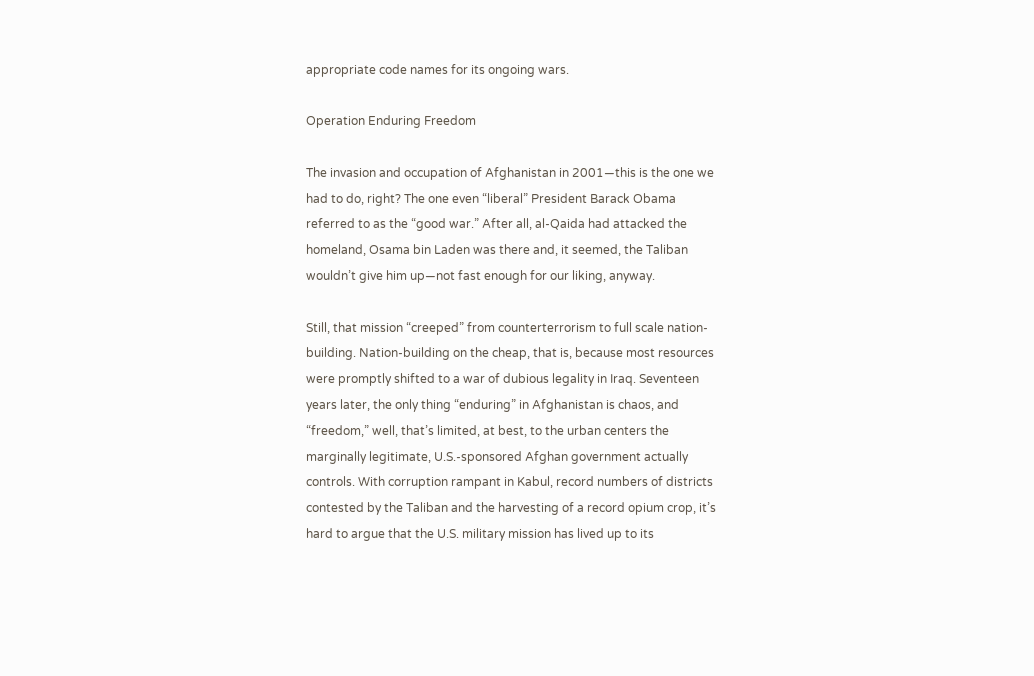appropriate code names for its ongoing wars.

Operation Enduring Freedom

The invasion and occupation of Afghanistan in 2001—this is the one we had to do, right? The one even “liberal” President Barack Obama referred to as the “good war.” After all, al-Qaida had attacked the homeland, Osama bin Laden was there and, it seemed, the Taliban wouldn’t give him up—not fast enough for our liking, anyway.

Still, that mission “creeped” from counterterrorism to full scale nation-building. Nation-building on the cheap, that is, because most resources were promptly shifted to a war of dubious legality in Iraq. Seventeen years later, the only thing “enduring” in Afghanistan is chaos, and “freedom,” well, that’s limited, at best, to the urban centers the marginally legitimate, U.S.-sponsored Afghan government actually controls. With corruption rampant in Kabul, record numbers of districts contested by the Taliban and the harvesting of a record opium crop, it’s hard to argue that the U.S. military mission has lived up to its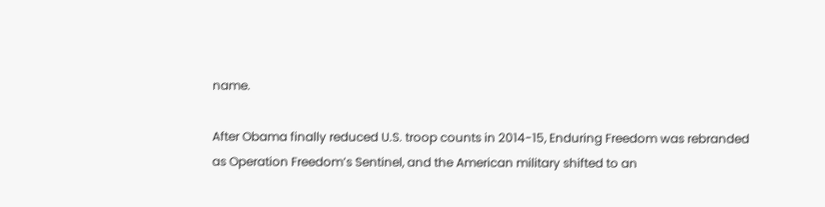name.

After Obama finally reduced U.S. troop counts in 2014-15, Enduring Freedom was rebranded as Operation Freedom’s Sentinel, and the American military shifted to an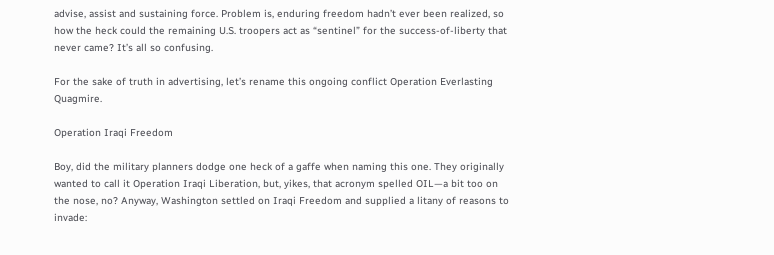advise, assist and sustaining force. Problem is, enduring freedom hadn’t ever been realized, so how the heck could the remaining U.S. troopers act as “sentinel” for the success-of-liberty that never came? It’s all so confusing.

For the sake of truth in advertising, let’s rename this ongoing conflict Operation Everlasting Quagmire.

Operation Iraqi Freedom

Boy, did the military planners dodge one heck of a gaffe when naming this one. They originally wanted to call it Operation Iraqi Liberation, but, yikes, that acronym spelled OIL—a bit too on the nose, no? Anyway, Washington settled on Iraqi Freedom and supplied a litany of reasons to invade: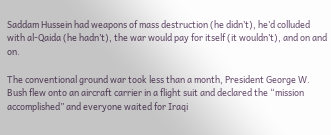Saddam Hussein had weapons of mass destruction (he didn’t), he’d colluded with al-Qaida (he hadn’t), the war would pay for itself (it wouldn’t), and on and on.

The conventional ground war took less than a month, President George W. Bush flew onto an aircraft carrier in a flight suit and declared the “mission accomplished” and everyone waited for Iraqi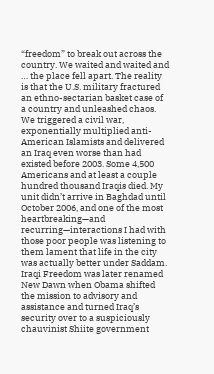“freedom” to break out across the country. We waited and waited and … the place fell apart. The reality is that the U.S. military fractured an ethno-sectarian basket case of a country and unleashed chaos. We triggered a civil war, exponentially multiplied anti-American Islamists and delivered an Iraq even worse than had existed before 2003. Some 4,500 Americans and at least a couple hundred thousand Iraqis died. My unit didn’t arrive in Baghdad until October 2006, and one of the most heartbreaking—and recurring—interactions I had with those poor people was listening to them lament that life in the city was actually better under Saddam.
Iraqi Freedom was later renamed New Dawn when Obama shifted the mission to advisory and assistance and turned Iraq’s security over to a suspiciously chauvinist Shiite government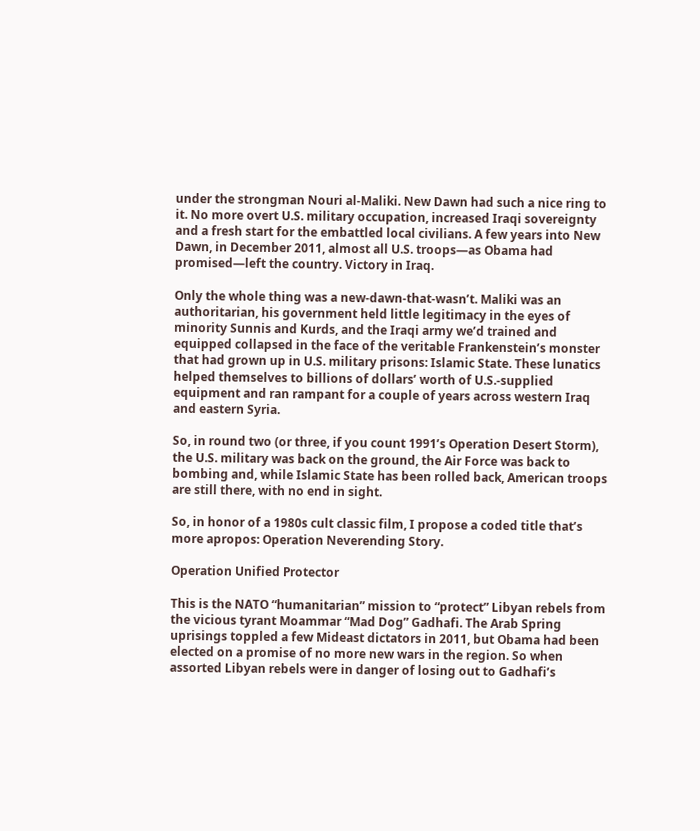under the strongman Nouri al-Maliki. New Dawn had such a nice ring to it. No more overt U.S. military occupation, increased Iraqi sovereignty and a fresh start for the embattled local civilians. A few years into New Dawn, in December 2011, almost all U.S. troops—as Obama had promised—left the country. Victory in Iraq.

Only the whole thing was a new-dawn-that-wasn’t. Maliki was an authoritarian, his government held little legitimacy in the eyes of minority Sunnis and Kurds, and the Iraqi army we’d trained and equipped collapsed in the face of the veritable Frankenstein’s monster that had grown up in U.S. military prisons: Islamic State. These lunatics helped themselves to billions of dollars’ worth of U.S.-supplied equipment and ran rampant for a couple of years across western Iraq and eastern Syria.

So, in round two (or three, if you count 1991’s Operation Desert Storm), the U.S. military was back on the ground, the Air Force was back to bombing and, while Islamic State has been rolled back, American troops are still there, with no end in sight.

So, in honor of a 1980s cult classic film, I propose a coded title that’s more apropos: Operation Neverending Story.

Operation Unified Protector

This is the NATO “humanitarian” mission to “protect” Libyan rebels from the vicious tyrant Moammar “Mad Dog” Gadhafi. The Arab Spring uprisings toppled a few Mideast dictators in 2011, but Obama had been elected on a promise of no more new wars in the region. So when assorted Libyan rebels were in danger of losing out to Gadhafi’s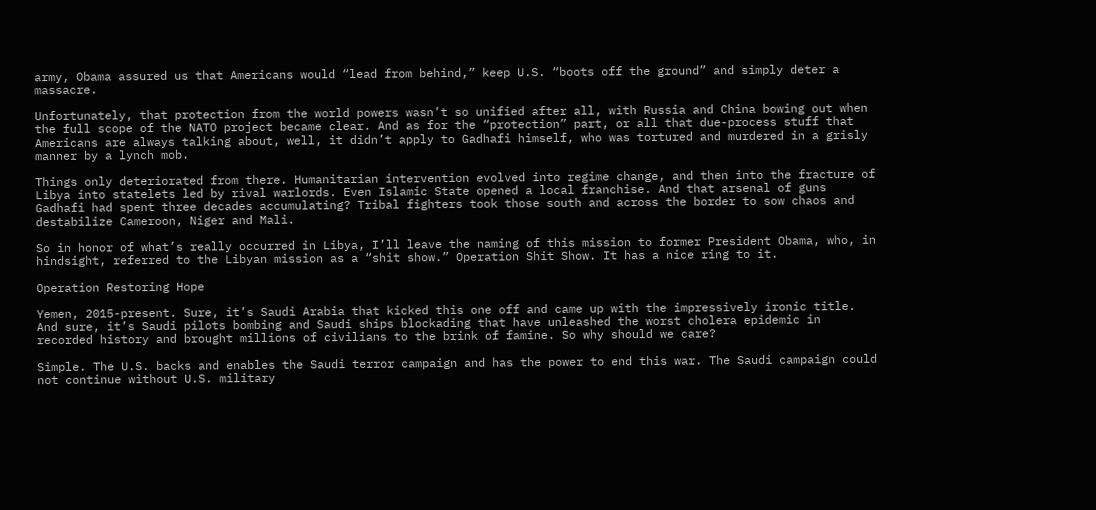army, Obama assured us that Americans would “lead from behind,” keep U.S. “boots off the ground” and simply deter a massacre.

Unfortunately, that protection from the world powers wasn’t so unified after all, with Russia and China bowing out when the full scope of the NATO project became clear. And as for the “protection” part, or all that due-process stuff that Americans are always talking about, well, it didn’t apply to Gadhafi himself, who was tortured and murdered in a grisly manner by a lynch mob.

Things only deteriorated from there. Humanitarian intervention evolved into regime change, and then into the fracture of Libya into statelets led by rival warlords. Even Islamic State opened a local franchise. And that arsenal of guns Gadhafi had spent three decades accumulating? Tribal fighters took those south and across the border to sow chaos and destabilize Cameroon, Niger and Mali.

So in honor of what’s really occurred in Libya, I’ll leave the naming of this mission to former President Obama, who, in hindsight, referred to the Libyan mission as a “shit show.” Operation Shit Show. It has a nice ring to it.

Operation Restoring Hope

Yemen, 2015-present. Sure, it’s Saudi Arabia that kicked this one off and came up with the impressively ironic title. And sure, it’s Saudi pilots bombing and Saudi ships blockading that have unleashed the worst cholera epidemic in recorded history and brought millions of civilians to the brink of famine. So why should we care?

Simple. The U.S. backs and enables the Saudi terror campaign and has the power to end this war. The Saudi campaign could not continue without U.S. military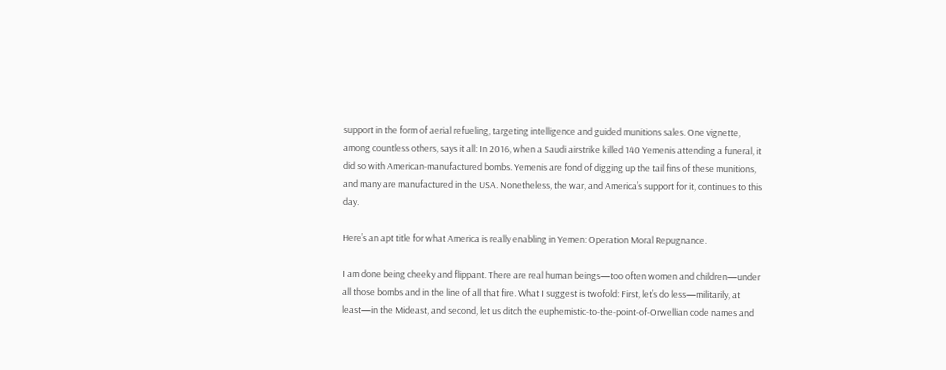support in the form of aerial refueling, targeting intelligence and guided munitions sales. One vignette, among countless others, says it all: In 2016, when a Saudi airstrike killed 140 Yemenis attending a funeral, it did so with American-manufactured bombs. Yemenis are fond of digging up the tail fins of these munitions, and many are manufactured in the USA. Nonetheless, the war, and America’s support for it, continues to this day.

Here’s an apt title for what America is really enabling in Yemen: Operation Moral Repugnance.

I am done being cheeky and flippant. There are real human beings—too often women and children—under all those bombs and in the line of all that fire. What I suggest is twofold: First, let’s do less—militarily, at least—in the Mideast, and second, let us ditch the euphemistic-to-the-point-of-Orwellian code names and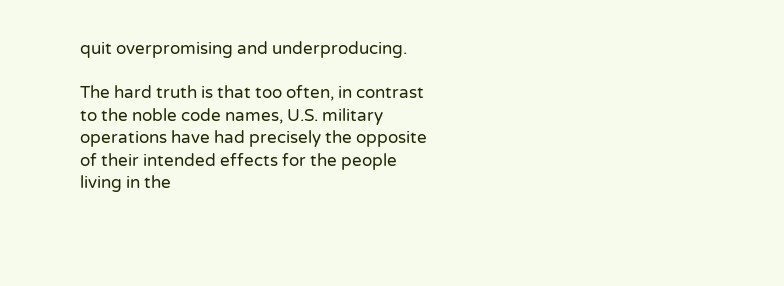quit overpromising and underproducing.

The hard truth is that too often, in contrast to the noble code names, U.S. military operations have had precisely the opposite of their intended effects for the people living in the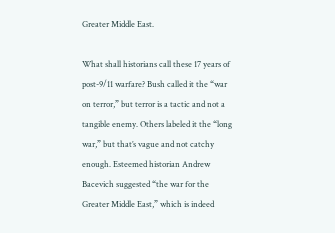Greater Middle East.

What shall historians call these 17 years of post-9/11 warfare? Bush called it the “war on terror,” but terror is a tactic and not a tangible enemy. Others labeled it the “long war,” but that’s vague and not catchy enough. Esteemed historian Andrew Bacevich suggested “the war for the Greater Middle East,” which is indeed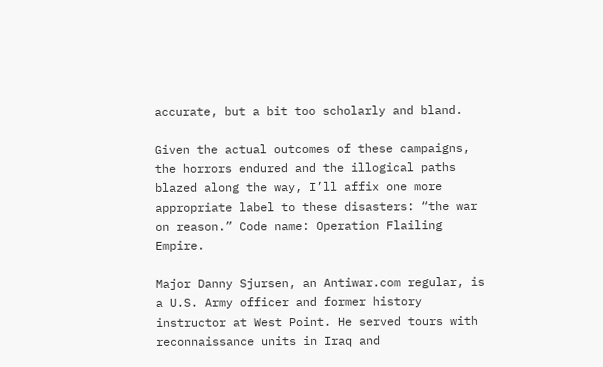accurate, but a bit too scholarly and bland.

Given the actual outcomes of these campaigns, the horrors endured and the illogical paths blazed along the way, I’ll affix one more appropriate label to these disasters: “the war on reason.” Code name: Operation Flailing Empire.

Major Danny Sjursen, an Antiwar.com regular, is a U.S. Army officer and former history instructor at West Point. He served tours with reconnaissance units in Iraq and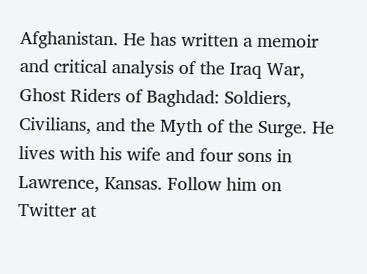Afghanistan. He has written a memoir and critical analysis of the Iraq War, Ghost Riders of Baghdad: Soldiers, Civilians, and the Myth of the Surge. He lives with his wife and four sons in Lawrence, Kansas. Follow him on Twitter at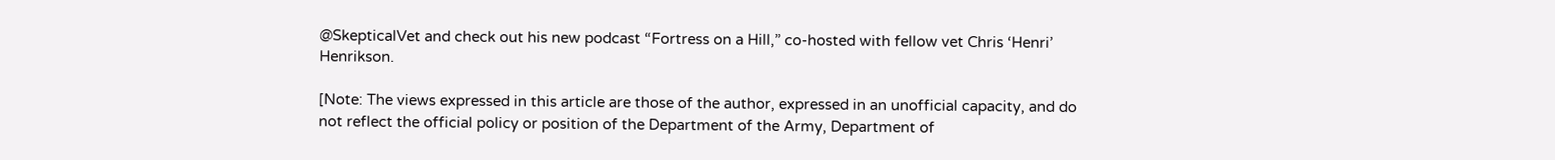@SkepticalVet and check out his new podcast “Fortress on a Hill,” co-hosted with fellow vet Chris ‘Henri’ Henrikson.

[Note: The views expressed in this article are those of the author, expressed in an unofficial capacity, and do not reflect the official policy or position of the Department of the Army, Department of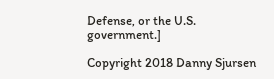Defense, or the U.S. government.]

Copyright 2018 Danny Sjursen